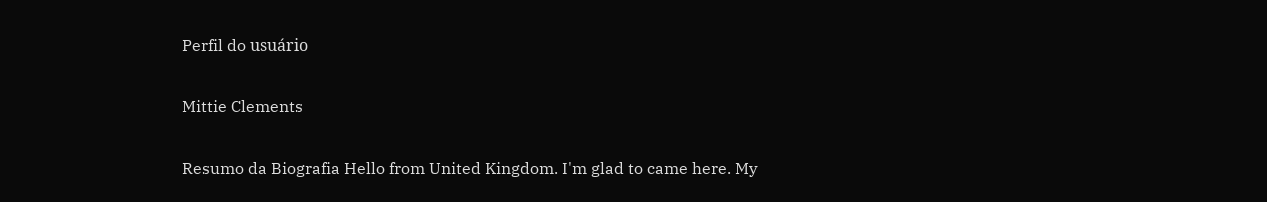Perfil do usuário

Mittie Clements

Resumo da Biografia Hello from United Kingdom. I'm glad to came here. My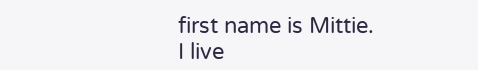first name is Mittie. I live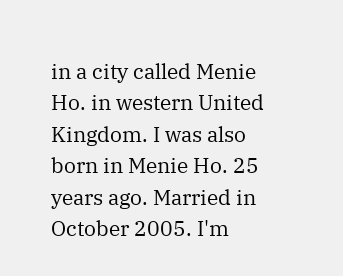in a city called Menie Ho. in western United Kingdom. I was also born in Menie Ho. 25 years ago. Married in October 2005. I'm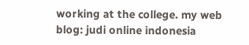working at the college. my web blog: judi online indonesia